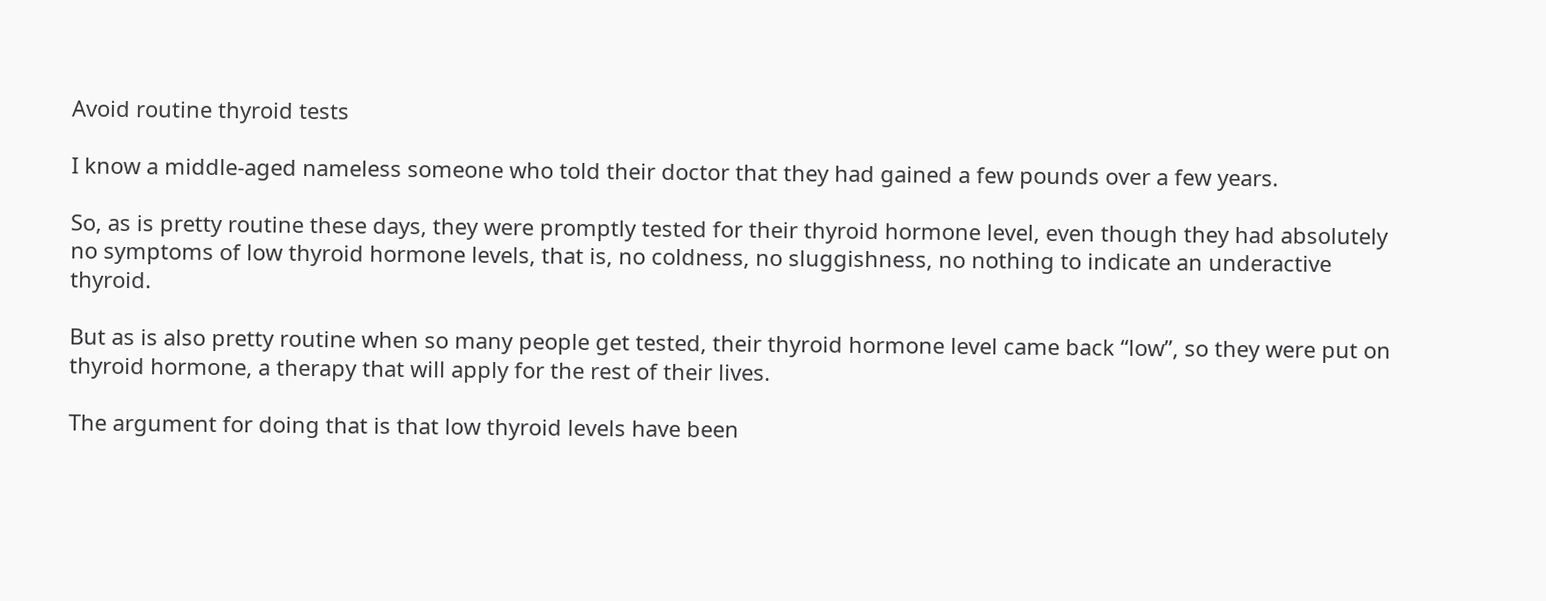Avoid routine thyroid tests

I know a middle-aged nameless someone who told their doctor that they had gained a few pounds over a few years.

So, as is pretty routine these days, they were promptly tested for their thyroid hormone level, even though they had absolutely no symptoms of low thyroid hormone levels, that is, no coldness, no sluggishness, no nothing to indicate an underactive thyroid.

But as is also pretty routine when so many people get tested, their thyroid hormone level came back “low”, so they were put on thyroid hormone, a therapy that will apply for the rest of their lives.

The argument for doing that is that low thyroid levels have been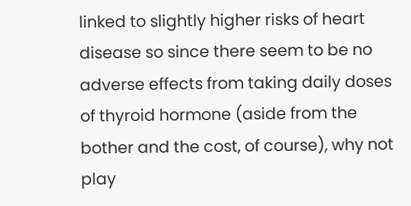linked to slightly higher risks of heart disease so since there seem to be no adverse effects from taking daily doses of thyroid hormone (aside from the bother and the cost, of course), why not play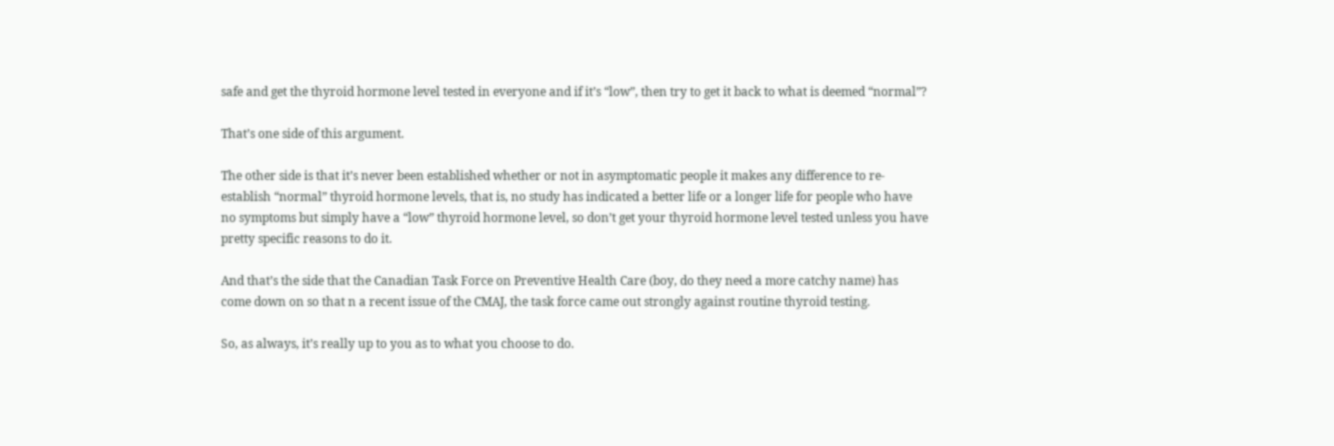safe and get the thyroid hormone level tested in everyone and if it’s “low”, then try to get it back to what is deemed “normal”?

That’s one side of this argument.

The other side is that it’s never been established whether or not in asymptomatic people it makes any difference to re-establish “normal” thyroid hormone levels, that is, no study has indicated a better life or a longer life for people who have no symptoms but simply have a “low” thyroid hormone level, so don’t get your thyroid hormone level tested unless you have pretty specific reasons to do it.

And that’s the side that the Canadian Task Force on Preventive Health Care (boy, do they need a more catchy name) has come down on so that n a recent issue of the CMAJ, the task force came out strongly against routine thyroid testing.

So, as always, it’s really up to you as to what you choose to do.